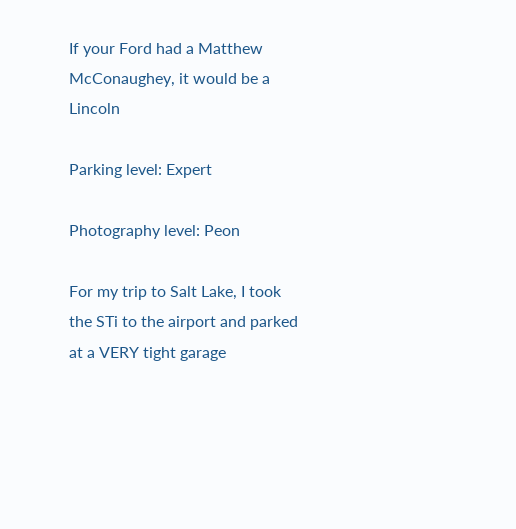If your Ford had a Matthew McConaughey, it would be a Lincoln

Parking level: Expert

Photography level: Peon

For my trip to Salt Lake, I took the STi to the airport and parked at a VERY tight garage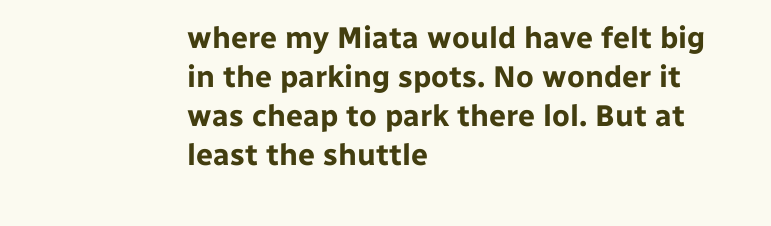where my Miata would have felt big in the parking spots. No wonder it was cheap to park there lol. But at least the shuttle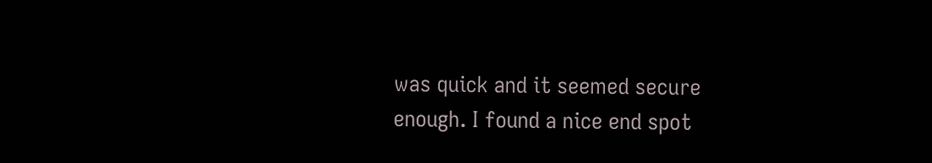was quick and it seemed secure enough. I found a nice end spot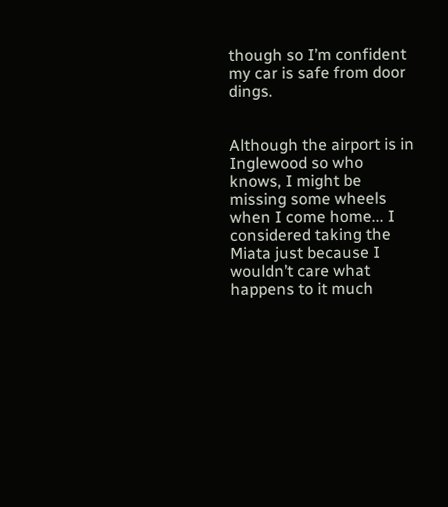though so I’m confident my car is safe from door dings.


Although the airport is in Inglewood so who knows, I might be missing some wheels when I come home... I considered taking the Miata just because I wouldn’t care what happens to it much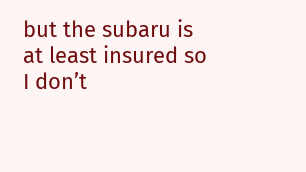but the subaru is at least insured so I don’t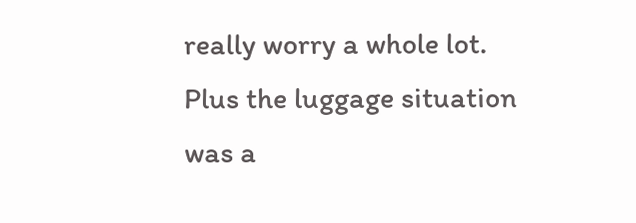really worry a whole lot. Plus the luggage situation was a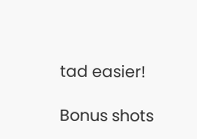tad easier!

Bonus shots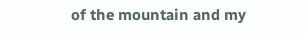of the mountain and my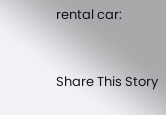rental car:


Share This Story